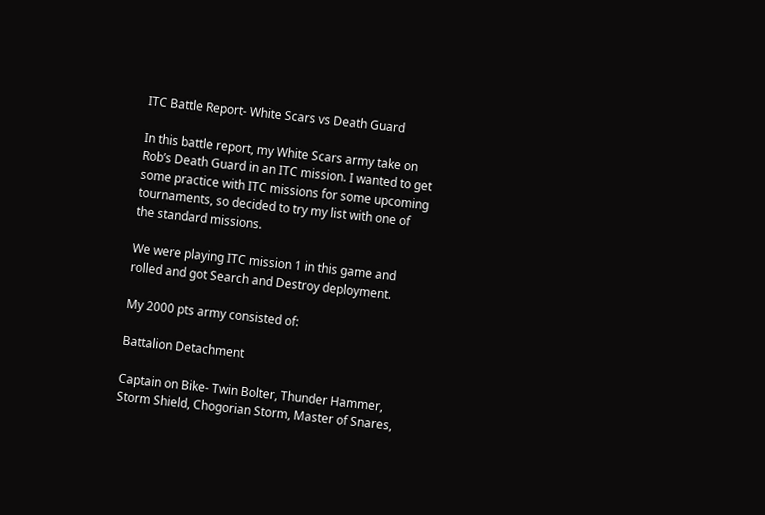ITC Battle Report- White Scars vs Death Guard

In this battle report, my White Scars army take on Rob’s Death Guard in an ITC mission. I wanted to get some practice with ITC missions for some upcoming tournaments, so decided to try my list with one of the standard missions.

We were playing ITC mission 1 in this game and rolled and got Search and Destroy deployment.

My 2000 pts army consisted of:

Battalion Detachment

Captain on Bike- Twin Bolter, Thunder Hammer, Storm Shield, Chogorian Storm, Master of Snares,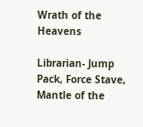Wrath of the Heavens

Librarian- Jump Pack, Force Stave, Mantle of the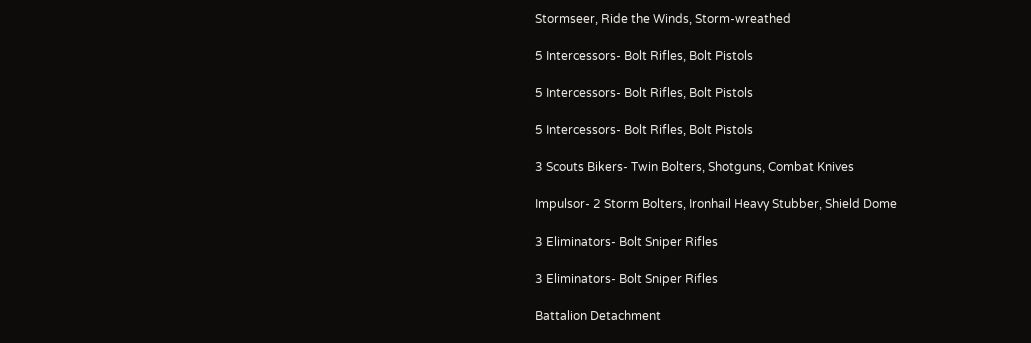Stormseer, Ride the Winds, Storm-wreathed

5 Intercessors- Bolt Rifles, Bolt Pistols

5 Intercessors- Bolt Rifles, Bolt Pistols

5 Intercessors- Bolt Rifles, Bolt Pistols

3 Scouts Bikers- Twin Bolters, Shotguns, Combat Knives

Impulsor- 2 Storm Bolters, Ironhail Heavy Stubber, Shield Dome

3 Eliminators- Bolt Sniper Rifles

3 Eliminators- Bolt Sniper Rifles

Battalion Detachment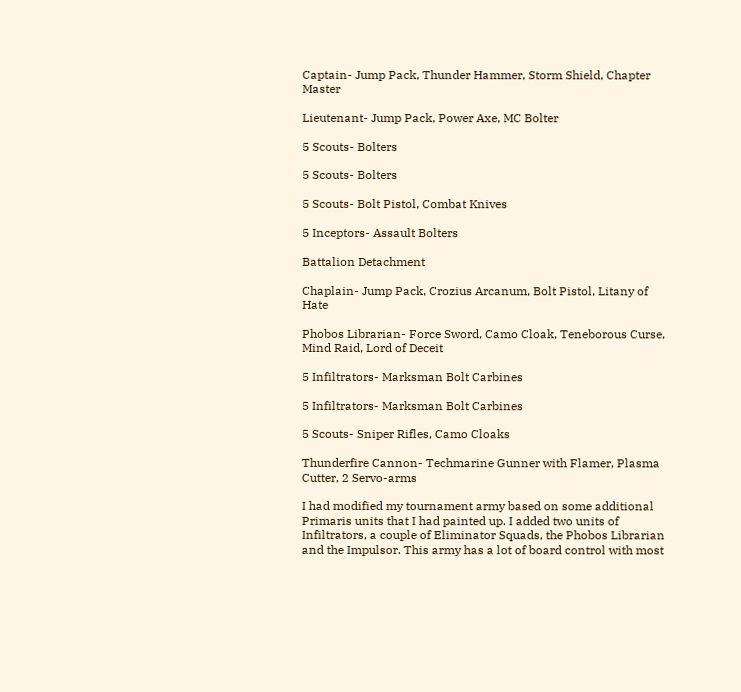Captain- Jump Pack, Thunder Hammer, Storm Shield, Chapter Master

Lieutenant- Jump Pack, Power Axe, MC Bolter

5 Scouts- Bolters

5 Scouts- Bolters

5 Scouts- Bolt Pistol, Combat Knives

5 Inceptors- Assault Bolters

Battalion Detachment

Chaplain- Jump Pack, Crozius Arcanum, Bolt Pistol, Litany of Hate

Phobos Librarian- Force Sword, Camo Cloak, Teneborous Curse, Mind Raid, Lord of Deceit

5 Infiltrators- Marksman Bolt Carbines

5 Infiltrators- Marksman Bolt Carbines

5 Scouts- Sniper Rifles, Camo Cloaks

Thunderfire Cannon- Techmarine Gunner with Flamer, Plasma Cutter, 2 Servo-arms

I had modified my tournament army based on some additional Primaris units that I had painted up. I added two units of Infiltrators, a couple of Eliminator Squads, the Phobos Librarian and the Impulsor. This army has a lot of board control with most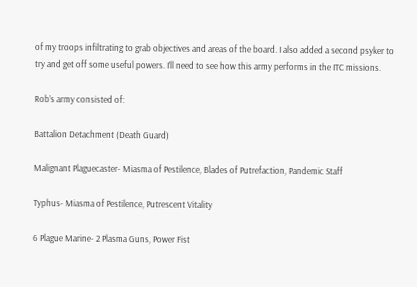of my troops infiltrating to grab objectives and areas of the board. I also added a second psyker to try and get off some useful powers. I’ll need to see how this army performs in the ITC missions.

Rob’s army consisted of:

Battalion Detachment (Death Guard)

Malignant Plaguecaster- Miasma of Pestilence, Blades of Putrefaction, Pandemic Staff

Typhus- Miasma of Pestilence, Putrescent Vitality

6 Plague Marine- 2 Plasma Guns, Power Fist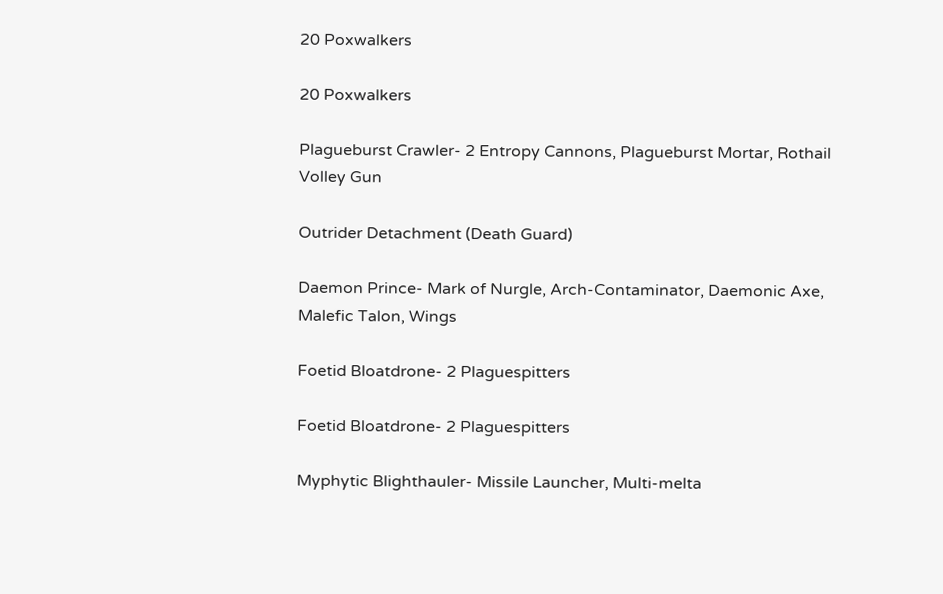20 Poxwalkers

20 Poxwalkers

Plagueburst Crawler- 2 Entropy Cannons, Plagueburst Mortar, Rothail Volley Gun

Outrider Detachment (Death Guard)

Daemon Prince- Mark of Nurgle, Arch-Contaminator, Daemonic Axe, Malefic Talon, Wings

Foetid Bloatdrone- 2 Plaguespitters

Foetid Bloatdrone- 2 Plaguespitters

Myphytic Blighthauler- Missile Launcher, Multi-melta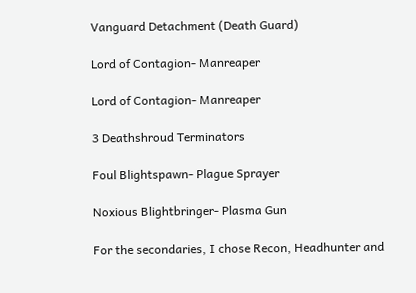Vanguard Detachment (Death Guard)

Lord of Contagion- Manreaper

Lord of Contagion- Manreaper

3 Deathshroud Terminators

Foul Blightspawn- Plague Sprayer

Noxious Blightbringer- Plasma Gun

For the secondaries, I chose Recon, Headhunter and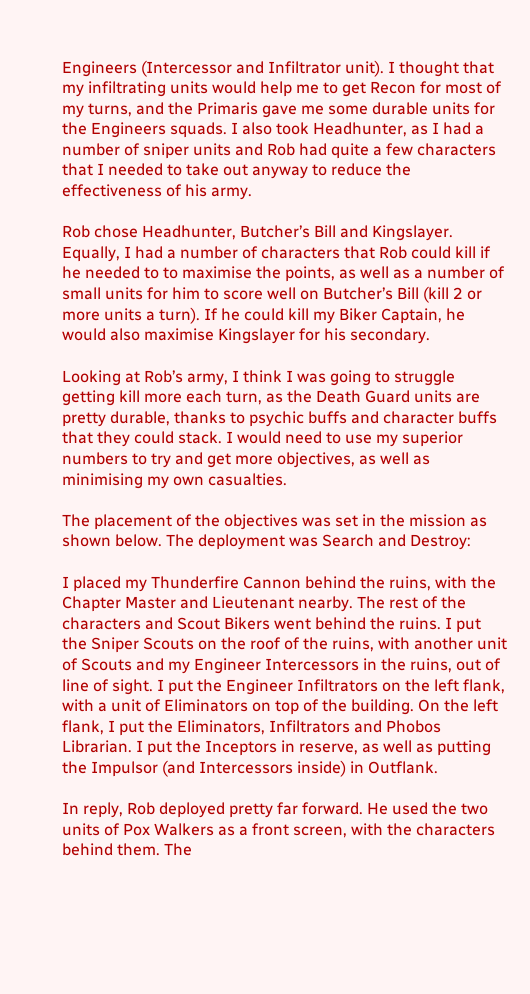Engineers (Intercessor and Infiltrator unit). I thought that my infiltrating units would help me to get Recon for most of my turns, and the Primaris gave me some durable units for the Engineers squads. I also took Headhunter, as I had a number of sniper units and Rob had quite a few characters that I needed to take out anyway to reduce the effectiveness of his army.

Rob chose Headhunter, Butcher’s Bill and Kingslayer. Equally, I had a number of characters that Rob could kill if he needed to to maximise the points, as well as a number of small units for him to score well on Butcher’s Bill (kill 2 or more units a turn). If he could kill my Biker Captain, he would also maximise Kingslayer for his secondary.

Looking at Rob’s army, I think I was going to struggle getting kill more each turn, as the Death Guard units are pretty durable, thanks to psychic buffs and character buffs that they could stack. I would need to use my superior numbers to try and get more objectives, as well as minimising my own casualties.

The placement of the objectives was set in the mission as shown below. The deployment was Search and Destroy:

I placed my Thunderfire Cannon behind the ruins, with the Chapter Master and Lieutenant nearby. The rest of the characters and Scout Bikers went behind the ruins. I put the Sniper Scouts on the roof of the ruins, with another unit of Scouts and my Engineer Intercessors in the ruins, out of line of sight. I put the Engineer Infiltrators on the left flank, with a unit of Eliminators on top of the building. On the left flank, I put the Eliminators, Infiltrators and Phobos Librarian. I put the Inceptors in reserve, as well as putting the Impulsor (and Intercessors inside) in Outflank.

In reply, Rob deployed pretty far forward. He used the two units of Pox Walkers as a front screen, with the characters behind them. The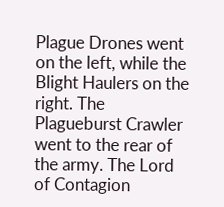Plague Drones went on the left, while the Blight Haulers on the right. The Plagueburst Crawler went to the rear of the army. The Lord of Contagion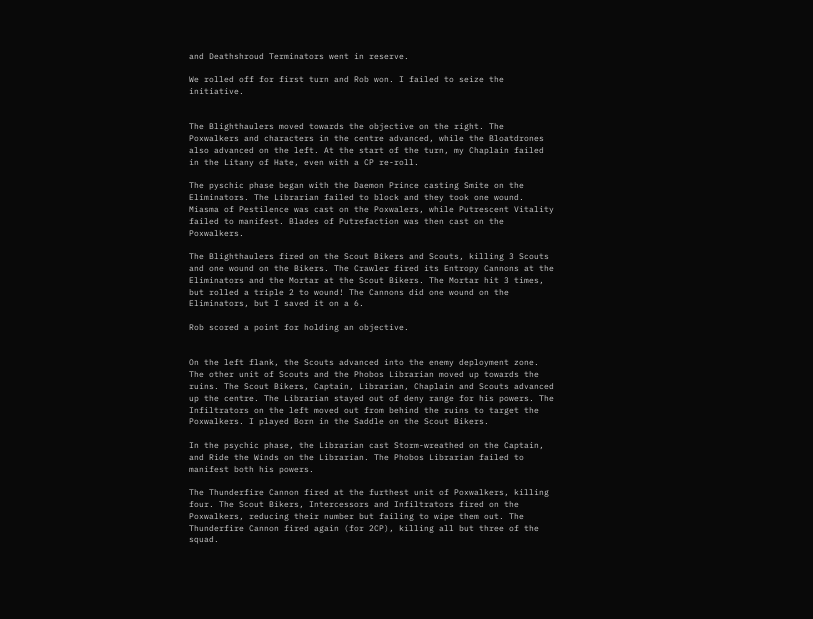and Deathshroud Terminators went in reserve.

We rolled off for first turn and Rob won. I failed to seize the initiative.


The Blighthaulers moved towards the objective on the right. The Poxwalkers and characters in the centre advanced, while the Bloatdrones also advanced on the left. At the start of the turn, my Chaplain failed in the Litany of Hate, even with a CP re-roll.

The pyschic phase began with the Daemon Prince casting Smite on the Eliminators. The Librarian failed to block and they took one wound. Miasma of Pestilence was cast on the Poxwalers, while Putrescent Vitality failed to manifest. Blades of Putrefaction was then cast on the Poxwalkers.

The Blighthaulers fired on the Scout Bikers and Scouts, killing 3 Scouts and one wound on the Bikers. The Crawler fired its Entropy Cannons at the Eliminators and the Mortar at the Scout Bikers. The Mortar hit 3 times, but rolled a triple 2 to wound! The Cannons did one wound on the Eliminators, but I saved it on a 6.

Rob scored a point for holding an objective.


On the left flank, the Scouts advanced into the enemy deployment zone. The other unit of Scouts and the Phobos Librarian moved up towards the ruins. The Scout Bikers, Captain, Librarian, Chaplain and Scouts advanced up the centre. The Librarian stayed out of deny range for his powers. The Infiltrators on the left moved out from behind the ruins to target the Poxwalkers. I played Born in the Saddle on the Scout Bikers.

In the psychic phase, the Librarian cast Storm-wreathed on the Captain, and Ride the Winds on the Librarian. The Phobos Librarian failed to manifest both his powers.

The Thunderfire Cannon fired at the furthest unit of Poxwalkers, killing four. The Scout Bikers, Intercessors and Infiltrators fired on the Poxwalkers, reducing their number but failing to wipe them out. The Thunderfire Cannon fired again (for 2CP), killing all but three of the squad.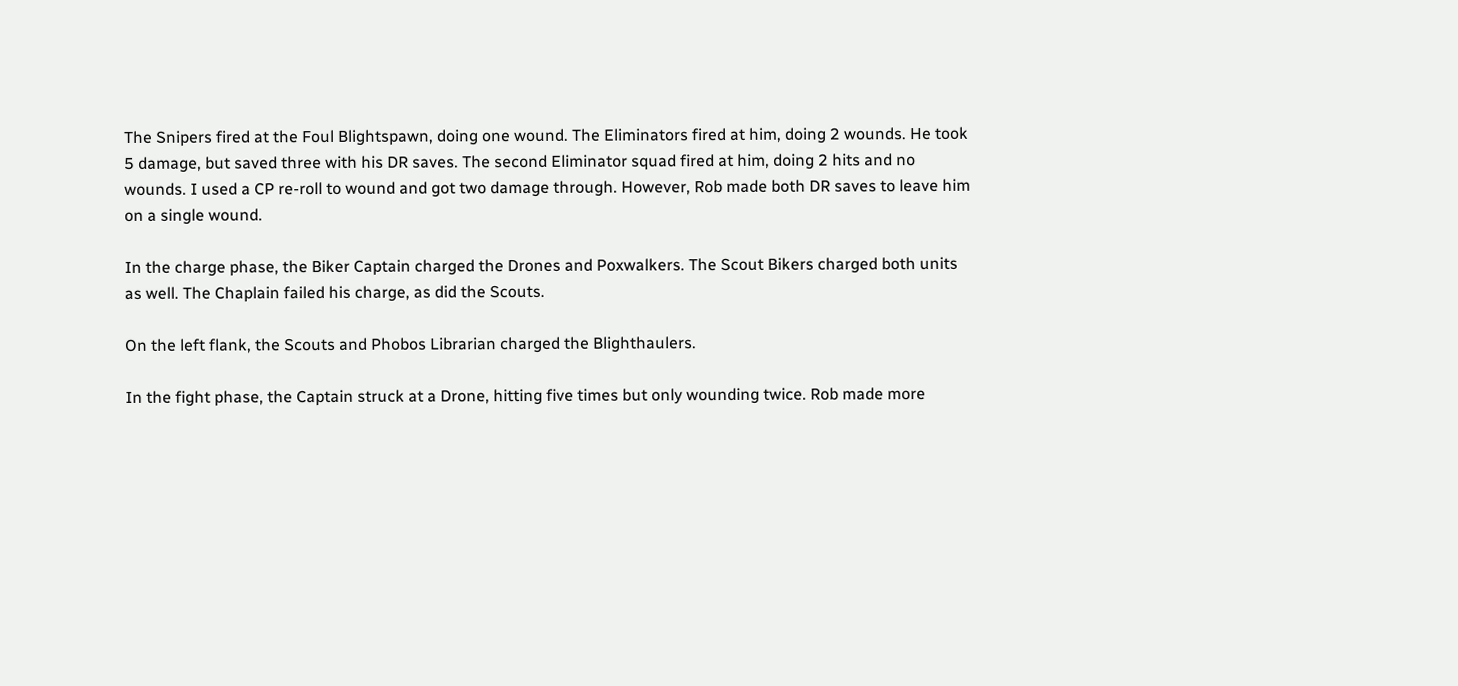The Snipers fired at the Foul Blightspawn, doing one wound. The Eliminators fired at him, doing 2 wounds. He took 5 damage, but saved three with his DR saves. The second Eliminator squad fired at him, doing 2 hits and no wounds. I used a CP re-roll to wound and got two damage through. However, Rob made both DR saves to leave him on a single wound.

In the charge phase, the Biker Captain charged the Drones and Poxwalkers. The Scout Bikers charged both units as well. The Chaplain failed his charge, as did the Scouts.

On the left flank, the Scouts and Phobos Librarian charged the Blighthaulers.

In the fight phase, the Captain struck at a Drone, hitting five times but only wounding twice. Rob made more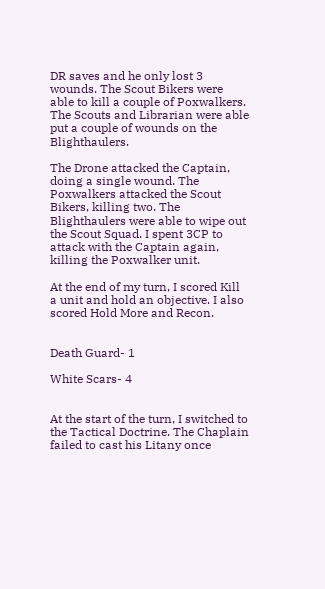DR saves and he only lost 3 wounds. The Scout Bikers were able to kill a couple of Poxwalkers. The Scouts and Librarian were able put a couple of wounds on the Blighthaulers.

The Drone attacked the Captain, doing a single wound. The Poxwalkers attacked the Scout Bikers, killing two. The Blighthaulers were able to wipe out the Scout Squad. I spent 3CP to attack with the Captain again, killing the Poxwalker unit.

At the end of my turn, I scored Kill a unit and hold an objective. I also scored Hold More and Recon.


Death Guard- 1

White Scars- 4


At the start of the turn, I switched to the Tactical Doctrine. The Chaplain failed to cast his Litany once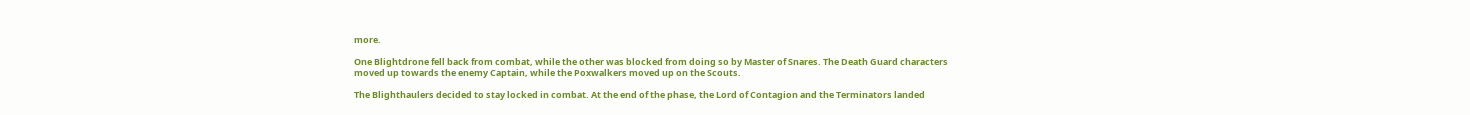more.

One Blightdrone fell back from combat, while the other was blocked from doing so by Master of Snares. The Death Guard characters moved up towards the enemy Captain, while the Poxwalkers moved up on the Scouts.

The Blighthaulers decided to stay locked in combat. At the end of the phase, the Lord of Contagion and the Terminators landed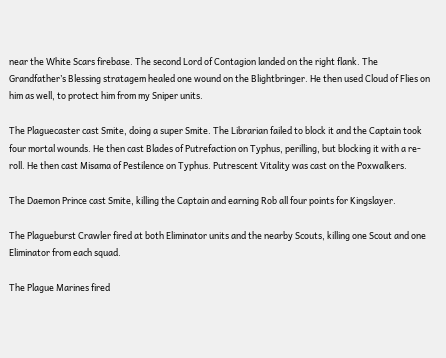near the White Scars firebase. The second Lord of Contagion landed on the right flank. The Grandfather’s Blessing stratagem healed one wound on the Blightbringer. He then used Cloud of Flies on him as well, to protect him from my Sniper units.

The Plaguecaster cast Smite, doing a super Smite. The Librarian failed to block it and the Captain took four mortal wounds. He then cast Blades of Putrefaction on Typhus, perilling, but blocking it with a re-roll. He then cast Misama of Pestilence on Typhus. Putrescent Vitality was cast on the Poxwalkers.

The Daemon Prince cast Smite, killing the Captain and earning Rob all four points for Kingslayer.

The Plagueburst Crawler fired at both Eliminator units and the nearby Scouts, killing one Scout and one Eliminator from each squad.

The Plague Marines fired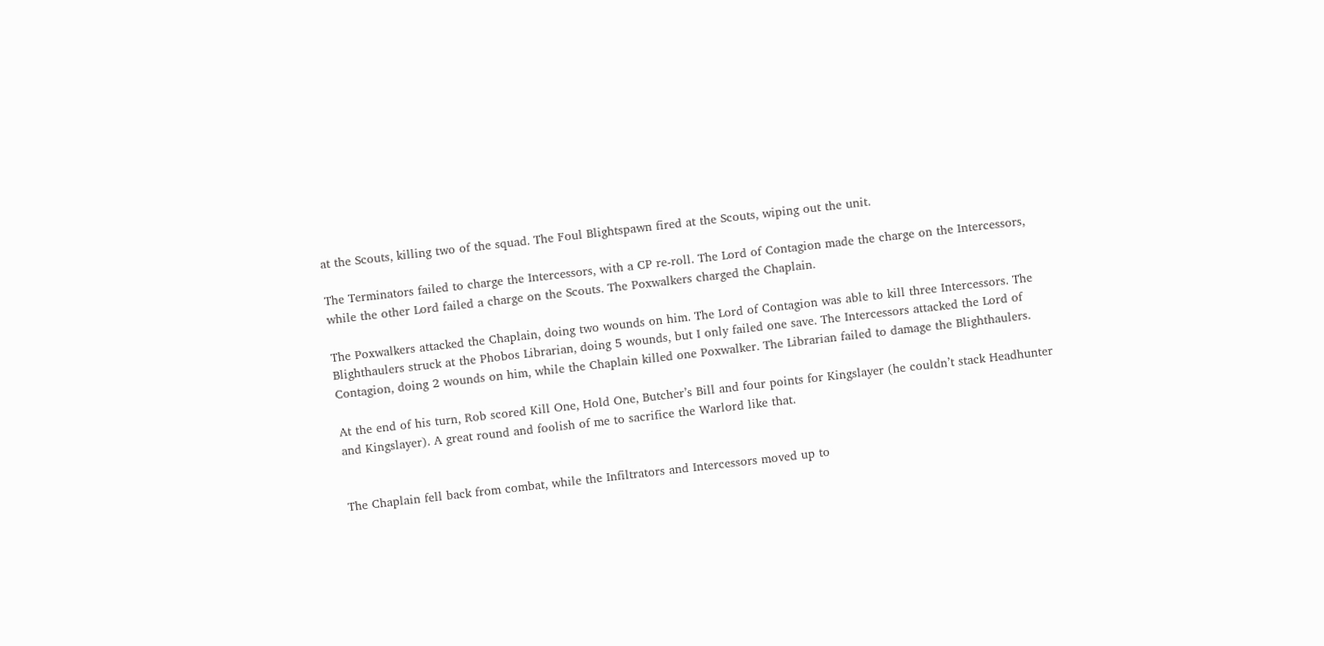at the Scouts, killing two of the squad. The Foul Blightspawn fired at the Scouts, wiping out the unit.

The Terminators failed to charge the Intercessors, with a CP re-roll. The Lord of Contagion made the charge on the Intercessors, while the other Lord failed a charge on the Scouts. The Poxwalkers charged the Chaplain.

The Poxwalkers attacked the Chaplain, doing two wounds on him. The Lord of Contagion was able to kill three Intercessors. The Blighthaulers struck at the Phobos Librarian, doing 5 wounds, but I only failed one save. The Intercessors attacked the Lord of Contagion, doing 2 wounds on him, while the Chaplain killed one Poxwalker. The Librarian failed to damage the Blighthaulers.

At the end of his turn, Rob scored Kill One, Hold One, Butcher’s Bill and four points for Kingslayer (he couldn’t stack Headhunter and Kingslayer). A great round and foolish of me to sacrifice the Warlord like that.


The Chaplain fell back from combat, while the Infiltrators and Intercessors moved up to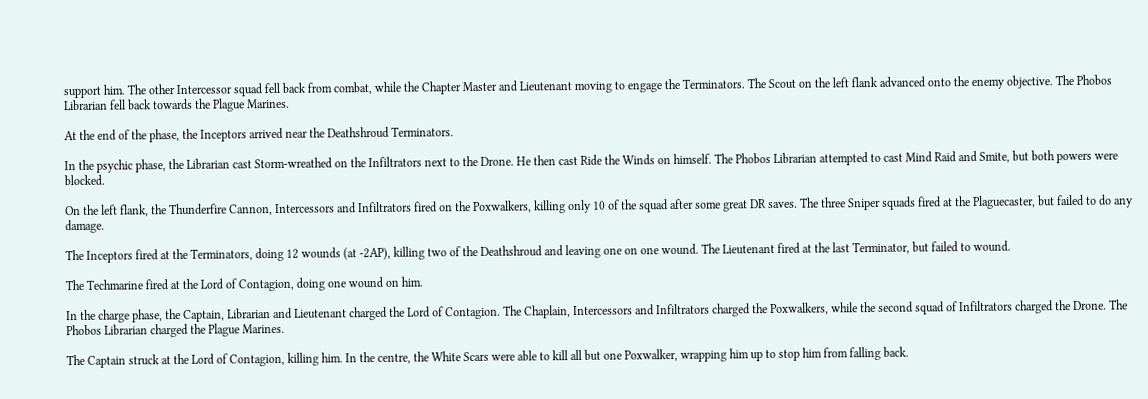support him. The other Intercessor squad fell back from combat, while the Chapter Master and Lieutenant moving to engage the Terminators. The Scout on the left flank advanced onto the enemy objective. The Phobos Librarian fell back towards the Plague Marines.

At the end of the phase, the Inceptors arrived near the Deathshroud Terminators.

In the psychic phase, the Librarian cast Storm-wreathed on the Infiltrators next to the Drone. He then cast Ride the Winds on himself. The Phobos Librarian attempted to cast Mind Raid and Smite, but both powers were blocked.

On the left flank, the Thunderfire Cannon, Intercessors and Infiltrators fired on the Poxwalkers, killing only 10 of the squad after some great DR saves. The three Sniper squads fired at the Plaguecaster, but failed to do any damage.

The Inceptors fired at the Terminators, doing 12 wounds (at -2AP), killing two of the Deathshroud and leaving one on one wound. The Lieutenant fired at the last Terminator, but failed to wound.

The Techmarine fired at the Lord of Contagion, doing one wound on him.

In the charge phase, the Captain, Librarian and Lieutenant charged the Lord of Contagion. The Chaplain, Intercessors and Infiltrators charged the Poxwalkers, while the second squad of Infiltrators charged the Drone. The Phobos Librarian charged the Plague Marines.

The Captain struck at the Lord of Contagion, killing him. In the centre, the White Scars were able to kill all but one Poxwalker, wrapping him up to stop him from falling back.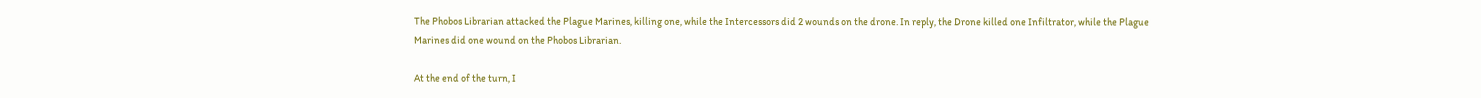The Phobos Librarian attacked the Plague Marines, killing one, while the Intercessors did 2 wounds on the drone. In reply, the Drone killed one Infiltrator, while the Plague Marines did one wound on the Phobos Librarian.

At the end of the turn, I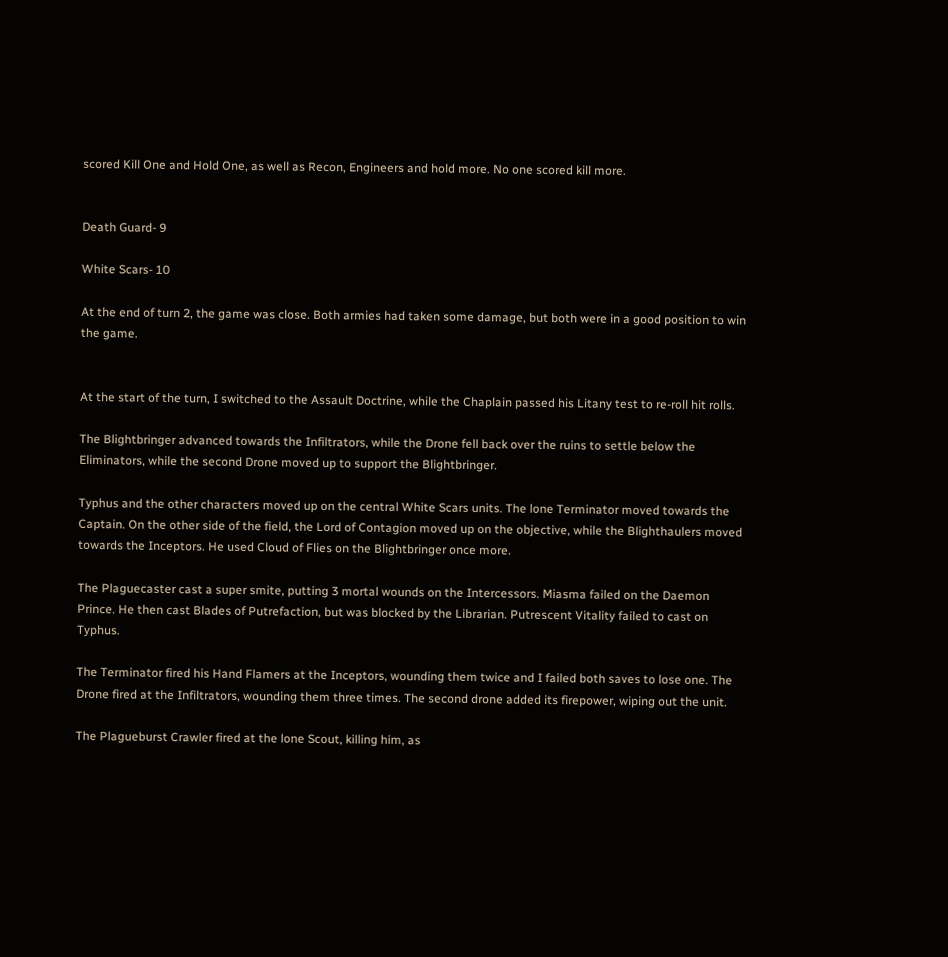scored Kill One and Hold One, as well as Recon, Engineers and hold more. No one scored kill more.


Death Guard- 9

White Scars- 10

At the end of turn 2, the game was close. Both armies had taken some damage, but both were in a good position to win the game.


At the start of the turn, I switched to the Assault Doctrine, while the Chaplain passed his Litany test to re-roll hit rolls.

The Blightbringer advanced towards the Infiltrators, while the Drone fell back over the ruins to settle below the Eliminators, while the second Drone moved up to support the Blightbringer.

Typhus and the other characters moved up on the central White Scars units. The lone Terminator moved towards the Captain. On the other side of the field, the Lord of Contagion moved up on the objective, while the Blighthaulers moved towards the Inceptors. He used Cloud of Flies on the Blightbringer once more.

The Plaguecaster cast a super smite, putting 3 mortal wounds on the Intercessors. Miasma failed on the Daemon Prince. He then cast Blades of Putrefaction, but was blocked by the Librarian. Putrescent Vitality failed to cast on Typhus.

The Terminator fired his Hand Flamers at the Inceptors, wounding them twice and I failed both saves to lose one. The Drone fired at the Infiltrators, wounding them three times. The second drone added its firepower, wiping out the unit.

The Plagueburst Crawler fired at the lone Scout, killing him, as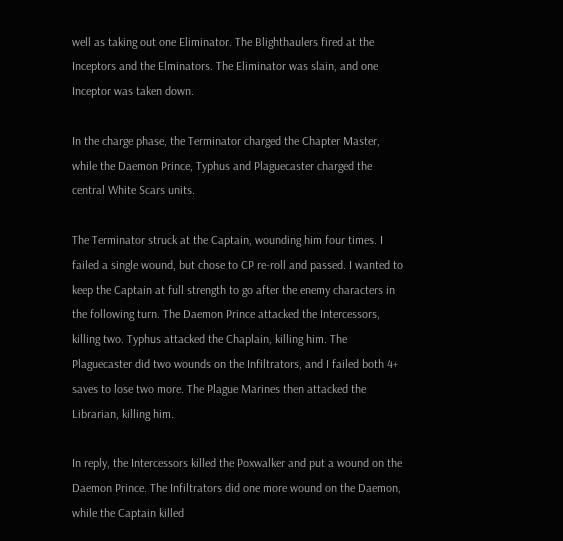well as taking out one Eliminator. The Blighthaulers fired at the Inceptors and the Elminators. The Eliminator was slain, and one Inceptor was taken down.

In the charge phase, the Terminator charged the Chapter Master, while the Daemon Prince, Typhus and Plaguecaster charged the central White Scars units.

The Terminator struck at the Captain, wounding him four times. I failed a single wound, but chose to CP re-roll and passed. I wanted to keep the Captain at full strength to go after the enemy characters in the following turn. The Daemon Prince attacked the Intercessors, killing two. Typhus attacked the Chaplain, killing him. The Plaguecaster did two wounds on the Infiltrators, and I failed both 4+ saves to lose two more. The Plague Marines then attacked the Librarian, killing him.

In reply, the Intercessors killed the Poxwalker and put a wound on the Daemon Prince. The Infiltrators did one more wound on the Daemon, while the Captain killed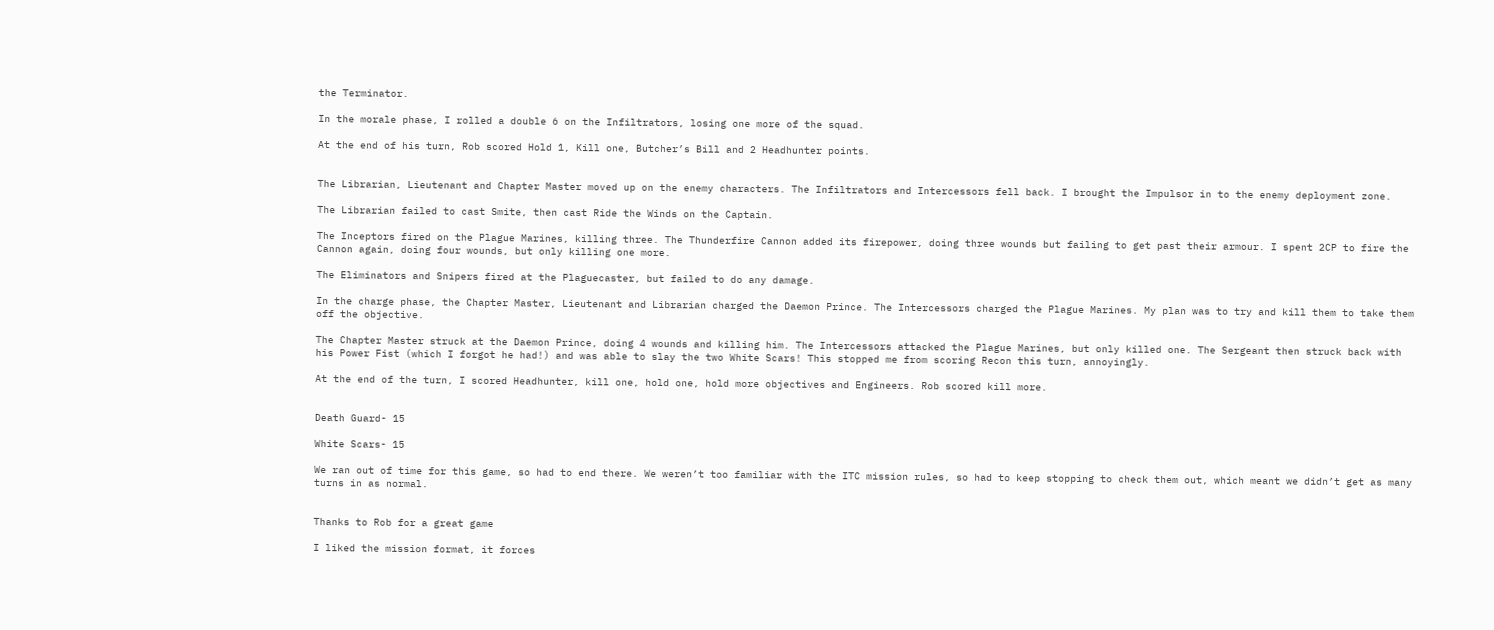the Terminator.

In the morale phase, I rolled a double 6 on the Infiltrators, losing one more of the squad.

At the end of his turn, Rob scored Hold 1, Kill one, Butcher’s Bill and 2 Headhunter points.


The Librarian, Lieutenant and Chapter Master moved up on the enemy characters. The Infiltrators and Intercessors fell back. I brought the Impulsor in to the enemy deployment zone.

The Librarian failed to cast Smite, then cast Ride the Winds on the Captain.

The Inceptors fired on the Plague Marines, killing three. The Thunderfire Cannon added its firepower, doing three wounds but failing to get past their armour. I spent 2CP to fire the Cannon again, doing four wounds, but only killing one more.

The Eliminators and Snipers fired at the Plaguecaster, but failed to do any damage.

In the charge phase, the Chapter Master, Lieutenant and Librarian charged the Daemon Prince. The Intercessors charged the Plague Marines. My plan was to try and kill them to take them off the objective.

The Chapter Master struck at the Daemon Prince, doing 4 wounds and killing him. The Intercessors attacked the Plague Marines, but only killed one. The Sergeant then struck back with his Power Fist (which I forgot he had!) and was able to slay the two White Scars! This stopped me from scoring Recon this turn, annoyingly.

At the end of the turn, I scored Headhunter, kill one, hold one, hold more objectives and Engineers. Rob scored kill more.


Death Guard- 15

White Scars- 15

We ran out of time for this game, so had to end there. We weren’t too familiar with the ITC mission rules, so had to keep stopping to check them out, which meant we didn’t get as many turns in as normal.


Thanks to Rob for a great game

I liked the mission format, it forces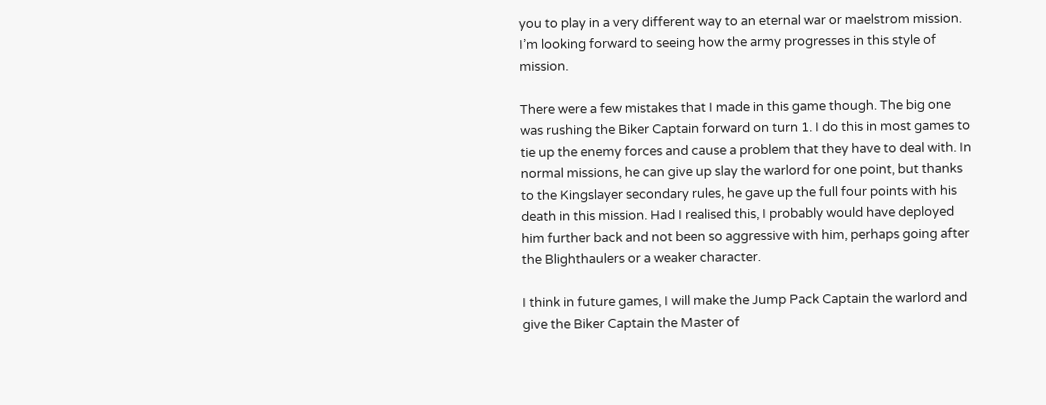you to play in a very different way to an eternal war or maelstrom mission. I’m looking forward to seeing how the army progresses in this style of mission.

There were a few mistakes that I made in this game though. The big one was rushing the Biker Captain forward on turn 1. I do this in most games to tie up the enemy forces and cause a problem that they have to deal with. In normal missions, he can give up slay the warlord for one point, but thanks to the Kingslayer secondary rules, he gave up the full four points with his death in this mission. Had I realised this, I probably would have deployed him further back and not been so aggressive with him, perhaps going after the Blighthaulers or a weaker character.

I think in future games, I will make the Jump Pack Captain the warlord and give the Biker Captain the Master of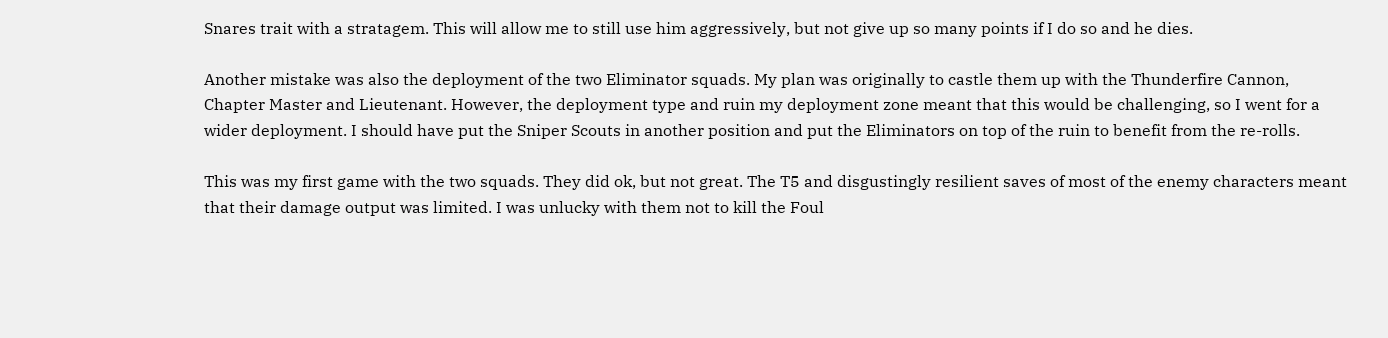Snares trait with a stratagem. This will allow me to still use him aggressively, but not give up so many points if I do so and he dies.

Another mistake was also the deployment of the two Eliminator squads. My plan was originally to castle them up with the Thunderfire Cannon, Chapter Master and Lieutenant. However, the deployment type and ruin my deployment zone meant that this would be challenging, so I went for a wider deployment. I should have put the Sniper Scouts in another position and put the Eliminators on top of the ruin to benefit from the re-rolls.

This was my first game with the two squads. They did ok, but not great. The T5 and disgustingly resilient saves of most of the enemy characters meant that their damage output was limited. I was unlucky with them not to kill the Foul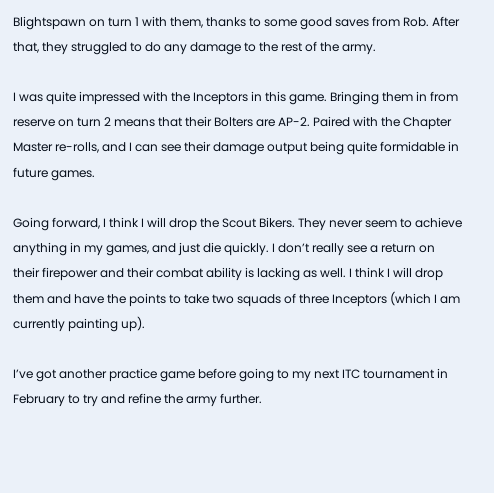Blightspawn on turn 1 with them, thanks to some good saves from Rob. After that, they struggled to do any damage to the rest of the army.

I was quite impressed with the Inceptors in this game. Bringing them in from reserve on turn 2 means that their Bolters are AP-2. Paired with the Chapter Master re-rolls, and I can see their damage output being quite formidable in future games.

Going forward, I think I will drop the Scout Bikers. They never seem to achieve anything in my games, and just die quickly. I don’t really see a return on their firepower and their combat ability is lacking as well. I think I will drop them and have the points to take two squads of three Inceptors (which I am currently painting up).

I’ve got another practice game before going to my next ITC tournament in February to try and refine the army further.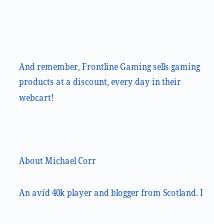And remember, Frontline Gaming sells gaming products at a discount, every day in their webcart!



About Michael Corr

An avid 40k player and blogger from Scotland. I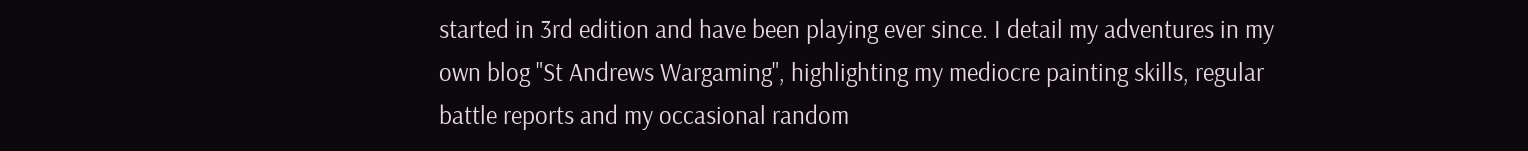started in 3rd edition and have been playing ever since. I detail my adventures in my own blog "St Andrews Wargaming", highlighting my mediocre painting skills, regular battle reports and my occasional random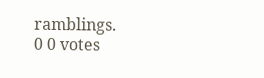ramblings.
0 0 votes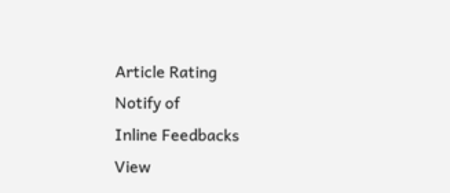Article Rating
Notify of
Inline Feedbacks
View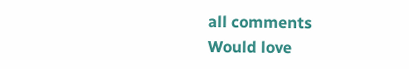all comments
Would love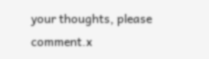your thoughts, please comment.x